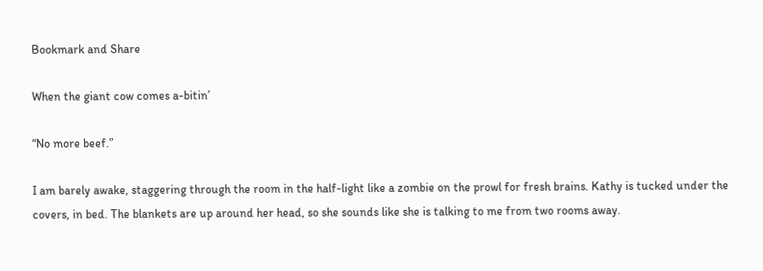Bookmark and Share

When the giant cow comes a-bitin’

“No more beef.”

I am barely awake, staggering through the room in the half-light like a zombie on the prowl for fresh brains. Kathy is tucked under the covers, in bed. The blankets are up around her head, so she sounds like she is talking to me from two rooms away.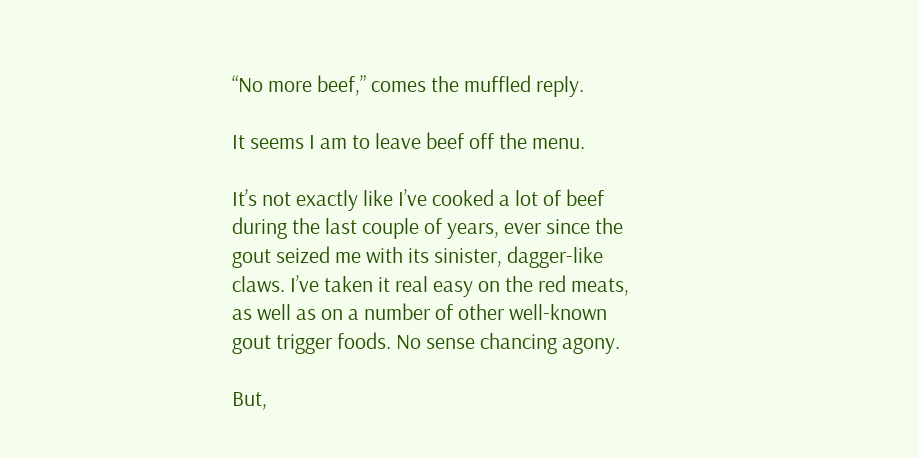“No more beef,” comes the muffled reply.

It seems I am to leave beef off the menu.

It’s not exactly like I’ve cooked a lot of beef during the last couple of years, ever since the gout seized me with its sinister, dagger-like claws. I’ve taken it real easy on the red meats, as well as on a number of other well-known gout trigger foods. No sense chancing agony.

But,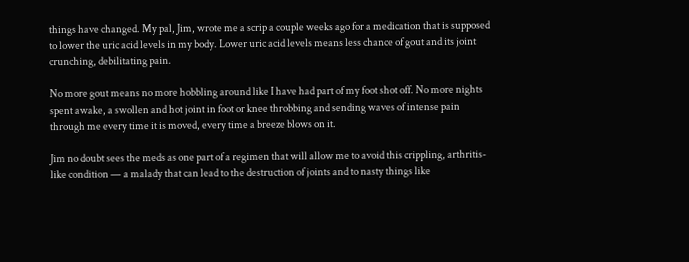things have changed. My pal, Jim, wrote me a scrip a couple weeks ago for a medication that is supposed to lower the uric acid levels in my body. Lower uric acid levels means less chance of gout and its joint crunching, debilitating pain.

No more gout means no more hobbling around like I have had part of my foot shot off. No more nights spent awake, a swollen and hot joint in foot or knee throbbing and sending waves of intense pain through me every time it is moved, every time a breeze blows on it.

Jim no doubt sees the meds as one part of a regimen that will allow me to avoid this crippling, arthritis-like condition — a malady that can lead to the destruction of joints and to nasty things like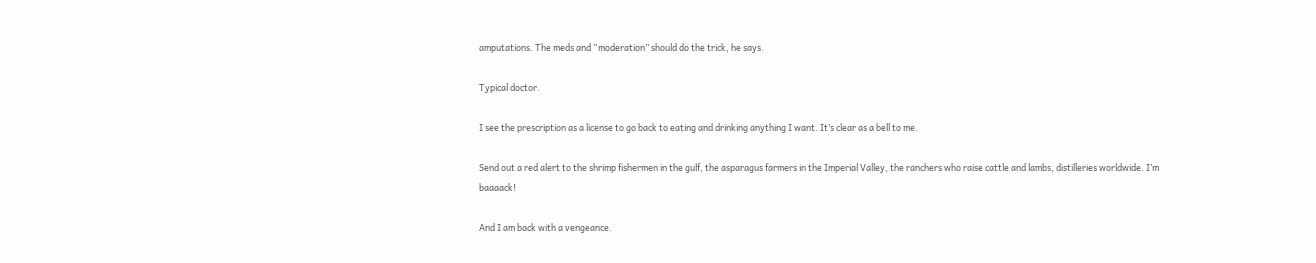amputations. The meds and “moderation” should do the trick, he says.

Typical doctor.

I see the prescription as a license to go back to eating and drinking anything I want. It’s clear as a bell to me.

Send out a red alert to the shrimp fishermen in the gulf, the asparagus farmers in the Imperial Valley, the ranchers who raise cattle and lambs, distilleries worldwide. I’m baaaack!

And I am back with a vengeance.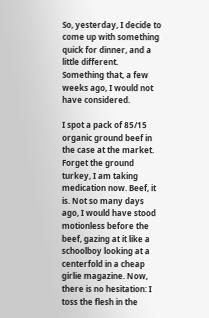So, yesterday, I decide to come up with something quick for dinner, and a little different. Something that, a few weeks ago, I would not have considered.

I spot a pack of 85/15 organic ground beef in the case at the market. Forget the ground turkey, I am taking medication now. Beef, it is. Not so many days ago, I would have stood motionless before the beef, gazing at it like a schoolboy looking at a centerfold in a cheap girlie magazine. Now, there is no hesitation: I toss the flesh in the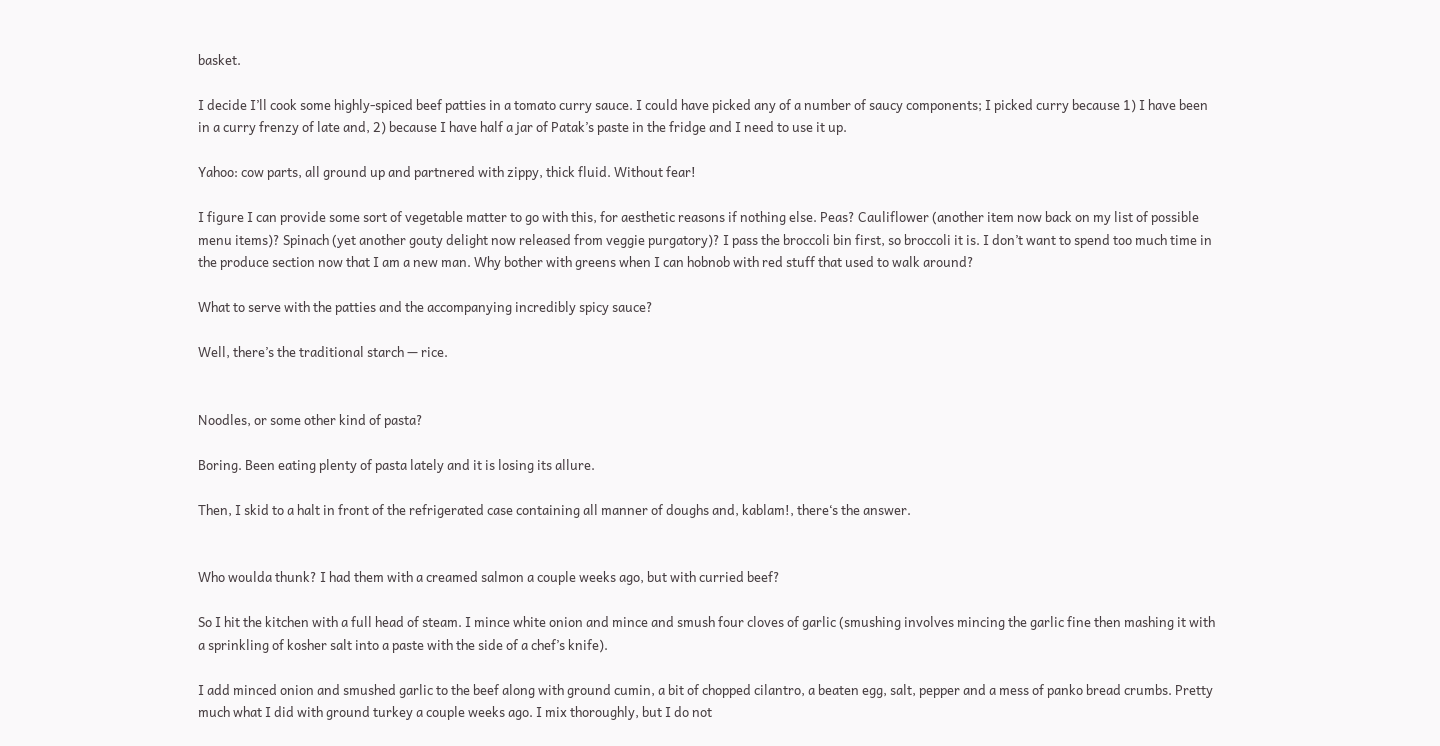basket.

I decide I’ll cook some highly-spiced beef patties in a tomato curry sauce. I could have picked any of a number of saucy components; I picked curry because 1) I have been in a curry frenzy of late and, 2) because I have half a jar of Patak’s paste in the fridge and I need to use it up.

Yahoo: cow parts, all ground up and partnered with zippy, thick fluid. Without fear!

I figure I can provide some sort of vegetable matter to go with this, for aesthetic reasons if nothing else. Peas? Cauliflower (another item now back on my list of possible menu items)? Spinach (yet another gouty delight now released from veggie purgatory)? I pass the broccoli bin first, so broccoli it is. I don’t want to spend too much time in the produce section now that I am a new man. Why bother with greens when I can hobnob with red stuff that used to walk around?

What to serve with the patties and the accompanying incredibly spicy sauce?

Well, there’s the traditional starch — rice.


Noodles, or some other kind of pasta?

Boring. Been eating plenty of pasta lately and it is losing its allure.

Then, I skid to a halt in front of the refrigerated case containing all manner of doughs and, kablam!, there‘s the answer.


Who woulda thunk? I had them with a creamed salmon a couple weeks ago, but with curried beef?

So I hit the kitchen with a full head of steam. I mince white onion and mince and smush four cloves of garlic (smushing involves mincing the garlic fine then mashing it with a sprinkling of kosher salt into a paste with the side of a chef’s knife).

I add minced onion and smushed garlic to the beef along with ground cumin, a bit of chopped cilantro, a beaten egg, salt, pepper and a mess of panko bread crumbs. Pretty much what I did with ground turkey a couple weeks ago. I mix thoroughly, but I do not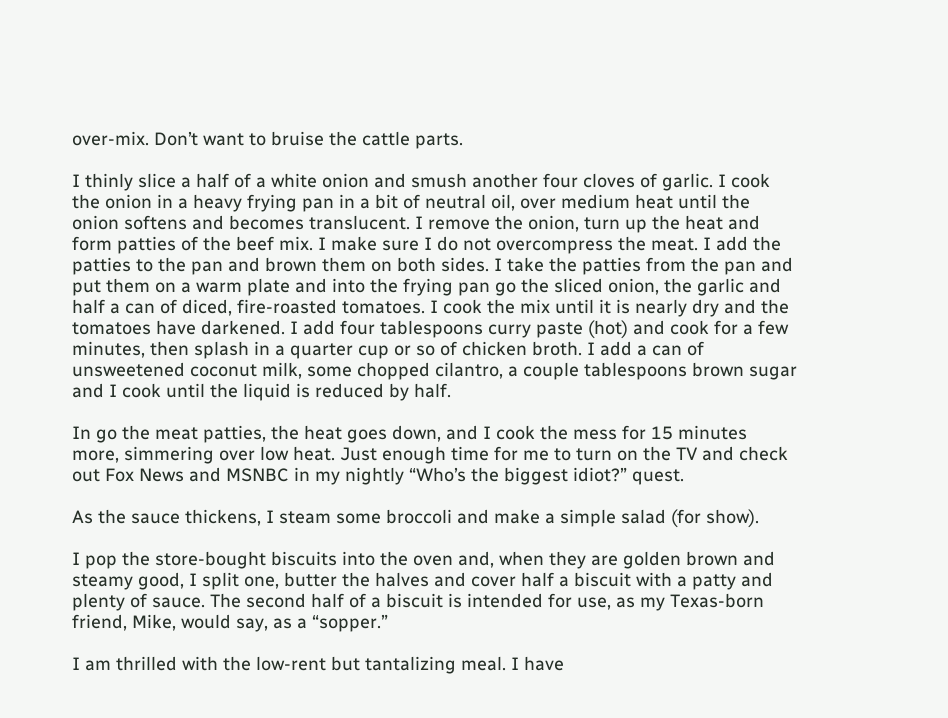over-mix. Don’t want to bruise the cattle parts.

I thinly slice a half of a white onion and smush another four cloves of garlic. I cook the onion in a heavy frying pan in a bit of neutral oil, over medium heat until the onion softens and becomes translucent. I remove the onion, turn up the heat and form patties of the beef mix. I make sure I do not overcompress the meat. I add the patties to the pan and brown them on both sides. I take the patties from the pan and put them on a warm plate and into the frying pan go the sliced onion, the garlic and half a can of diced, fire-roasted tomatoes. I cook the mix until it is nearly dry and the tomatoes have darkened. I add four tablespoons curry paste (hot) and cook for a few minutes, then splash in a quarter cup or so of chicken broth. I add a can of unsweetened coconut milk, some chopped cilantro, a couple tablespoons brown sugar and I cook until the liquid is reduced by half.

In go the meat patties, the heat goes down, and I cook the mess for 15 minutes more, simmering over low heat. Just enough time for me to turn on the TV and check out Fox News and MSNBC in my nightly “Who’s the biggest idiot?” quest.

As the sauce thickens, I steam some broccoli and make a simple salad (for show).

I pop the store-bought biscuits into the oven and, when they are golden brown and steamy good, I split one, butter the halves and cover half a biscuit with a patty and plenty of sauce. The second half of a biscuit is intended for use, as my Texas-born friend, Mike, would say, as a “sopper.”

I am thrilled with the low-rent but tantalizing meal. I have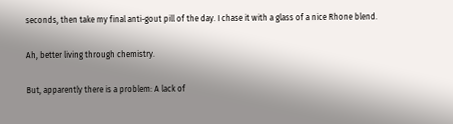seconds, then take my final anti-gout pill of the day. I chase it with a glass of a nice Rhone blend.

Ah, better living through chemistry.

But, apparently there is a problem: A lack of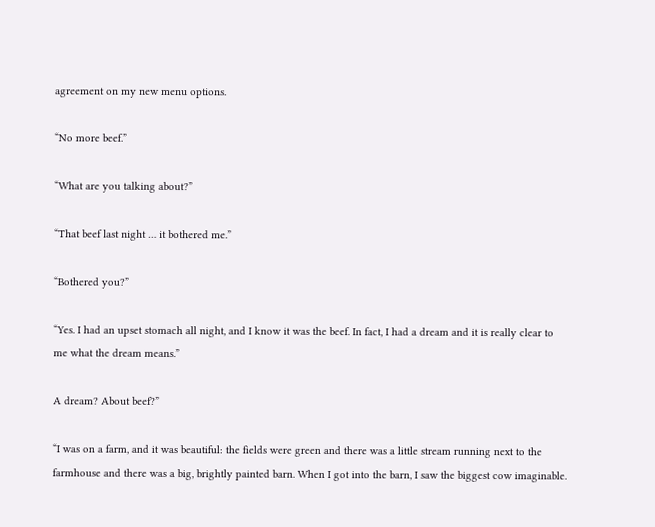agreement on my new menu options.

“No more beef.”

“What are you talking about?”

“That beef last night … it bothered me.”

“Bothered you?”

“Yes. I had an upset stomach all night, and I know it was the beef. In fact, I had a dream and it is really clear to me what the dream means.”

A dream? About beef?”

“I was on a farm, and it was beautiful: the fields were green and there was a little stream running next to the farmhouse and there was a big, brightly painted barn. When I got into the barn, I saw the biggest cow imaginable.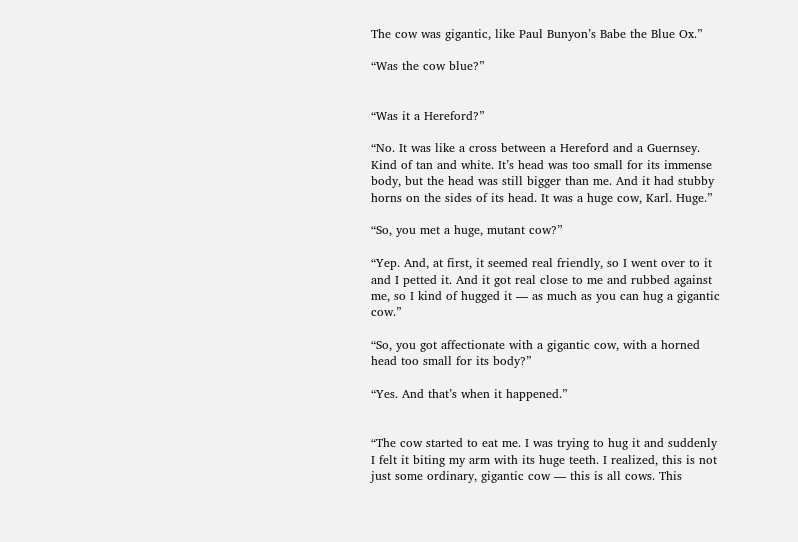The cow was gigantic, like Paul Bunyon’s Babe the Blue Ox.”

“Was the cow blue?”


“Was it a Hereford?”

“No. It was like a cross between a Hereford and a Guernsey. Kind of tan and white. It’s head was too small for its immense body, but the head was still bigger than me. And it had stubby horns on the sides of its head. It was a huge cow, Karl. Huge.”

“So, you met a huge, mutant cow?”

“Yep. And, at first, it seemed real friendly, so I went over to it and I petted it. And it got real close to me and rubbed against me, so I kind of hugged it — as much as you can hug a gigantic cow.”

“So, you got affectionate with a gigantic cow, with a horned head too small for its body?”

“Yes. And that’s when it happened.”


“The cow started to eat me. I was trying to hug it and suddenly I felt it biting my arm with its huge teeth. I realized, this is not just some ordinary, gigantic cow — this is all cows. This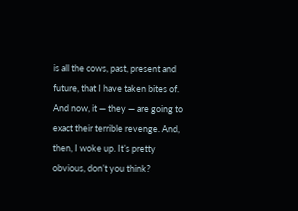is all the cows, past, present and future, that I have taken bites of. And now, it — they — are going to exact their terrible revenge. And, then, I woke up. It’s pretty obvious, don’t you think?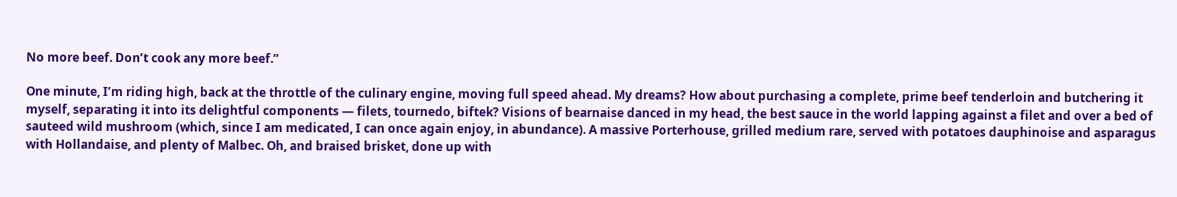No more beef. Don’t cook any more beef.”

One minute, I’m riding high, back at the throttle of the culinary engine, moving full speed ahead. My dreams? How about purchasing a complete, prime beef tenderloin and butchering it myself, separating it into its delightful components — filets, tournedo, biftek? Visions of bearnaise danced in my head, the best sauce in the world lapping against a filet and over a bed of sauteed wild mushroom (which, since I am medicated, I can once again enjoy, in abundance). A massive Porterhouse, grilled medium rare, served with potatoes dauphinoise and asparagus with Hollandaise, and plenty of Malbec. Oh, and braised brisket, done up with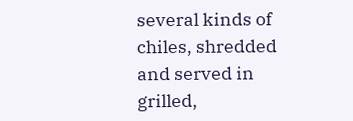several kinds of chiles, shredded and served in grilled,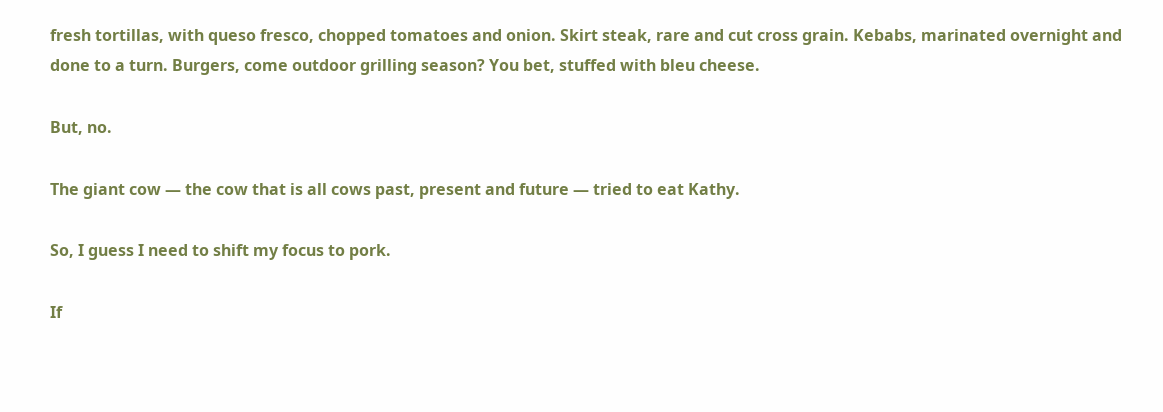fresh tortillas, with queso fresco, chopped tomatoes and onion. Skirt steak, rare and cut cross grain. Kebabs, marinated overnight and done to a turn. Burgers, come outdoor grilling season? You bet, stuffed with bleu cheese.

But, no.

The giant cow — the cow that is all cows past, present and future — tried to eat Kathy.

So, I guess I need to shift my focus to pork.

If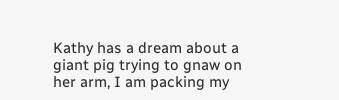Kathy has a dream about a giant pig trying to gnaw on her arm, I am packing my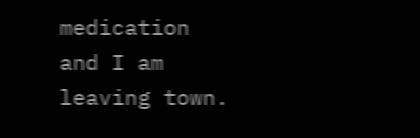medication and I am leaving town.